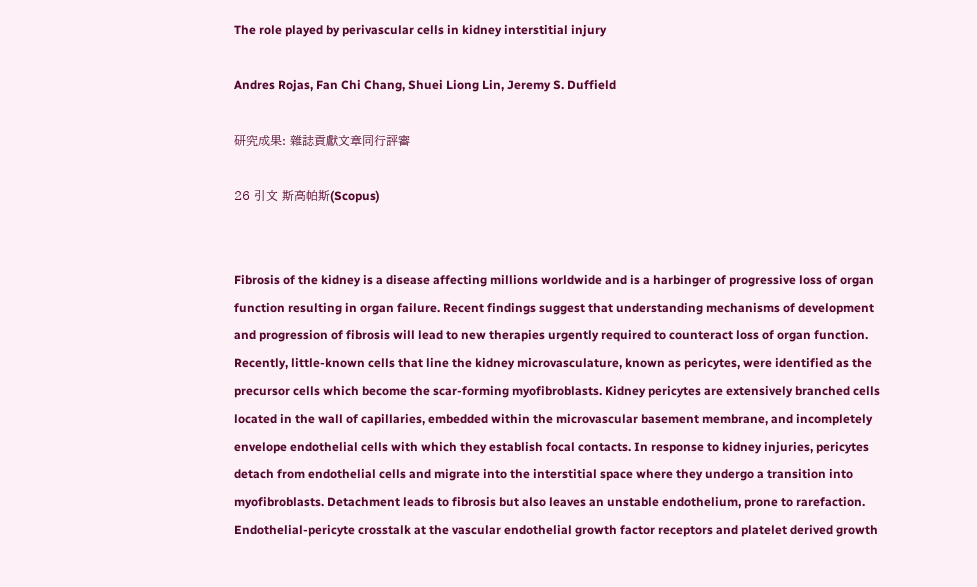The role played by perivascular cells in kidney interstitial injury

Andres Rojas, Fan Chi Chang, Shuei Liong Lin, Jeremy S. Duffield

研究成果: 雜誌貢獻文章同行評審

26 引文 斯高帕斯(Scopus)


Fibrosis of the kidney is a disease affecting millions worldwide and is a harbinger of progressive loss of organ function resulting in organ failure. Recent findings suggest that understanding mechanisms of development and progression of fibrosis will lead to new therapies urgently required to counteract loss of organ function. Recently, little-known cells that line the kidney microvasculature, known as pericytes, were identified as the precursor cells which become the scar-forming myofibroblasts. Kidney pericytes are extensively branched cells located in the wall of capillaries, embedded within the microvascular basement membrane, and incompletely envelope endothelial cells with which they establish focal contacts. In response to kidney injuries, pericytes detach from endothelial cells and migrate into the interstitial space where they undergo a transition into myofibroblasts. Detachment leads to fibrosis but also leaves an unstable endothelium, prone to rarefaction. Endothelial-pericyte crosstalk at the vascular endothelial growth factor receptors and platelet derived growth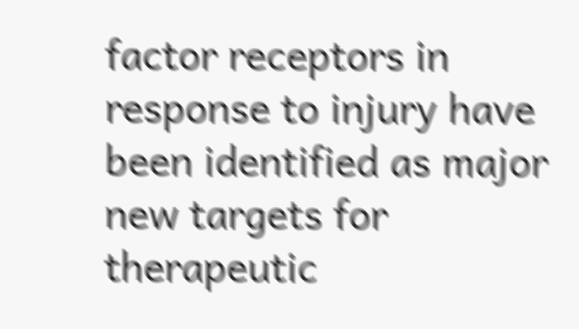factor receptors in response to injury have been identified as major new targets for therapeutic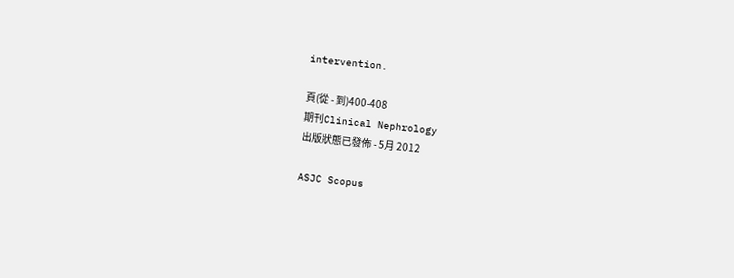intervention.

頁(從 - 到)400-408
期刊Clinical Nephrology
出版狀態已發佈 - 5月 2012

ASJC Scopus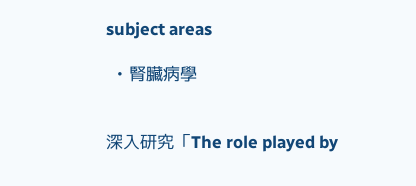subject areas

  • 腎臟病學


深入研究「The role played by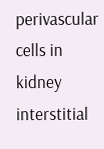perivascular cells in kidney interstitial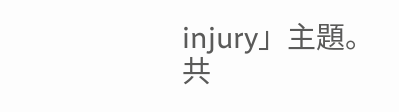injury」主題。共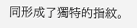同形成了獨特的指紋。